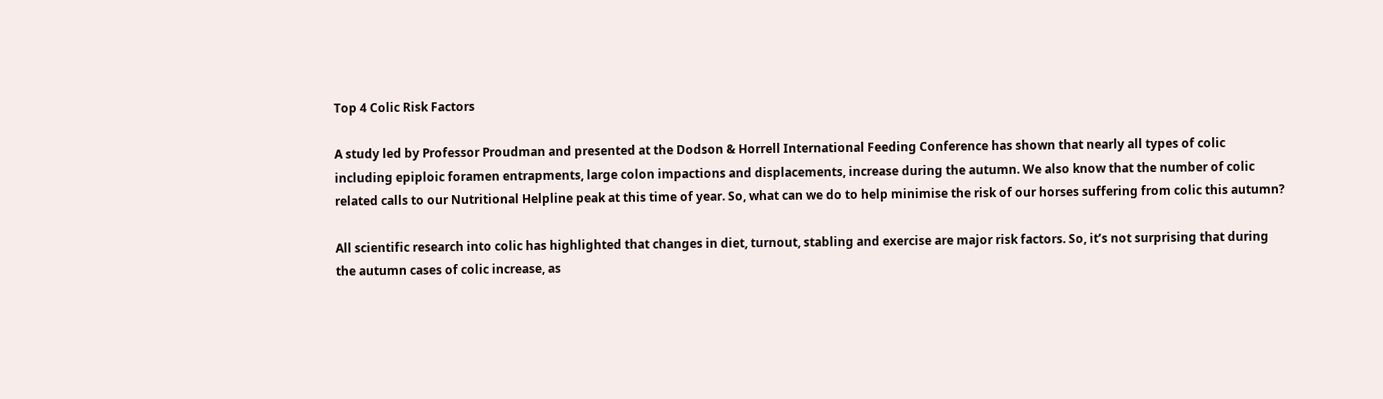Top 4 Colic Risk Factors

A study led by Professor Proudman and presented at the Dodson & Horrell International Feeding Conference has shown that nearly all types of colic including epiploic foramen entrapments, large colon impactions and displacements, increase during the autumn. We also know that the number of colic related calls to our Nutritional Helpline peak at this time of year. So, what can we do to help minimise the risk of our horses suffering from colic this autumn?

All scientific research into colic has highlighted that changes in diet, turnout, stabling and exercise are major risk factors. So, it’s not surprising that during the autumn cases of colic increase, as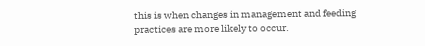this is when changes in management and feeding practices are more likely to occur.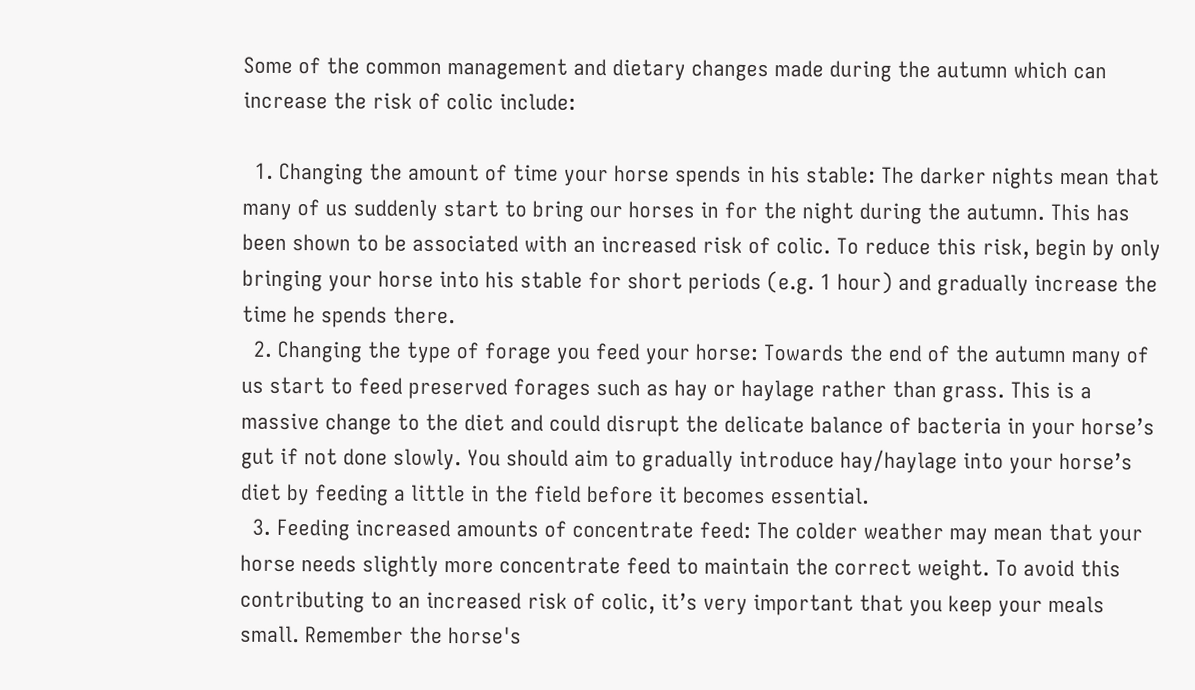Some of the common management and dietary changes made during the autumn which can increase the risk of colic include:

  1. Changing the amount of time your horse spends in his stable: The darker nights mean that many of us suddenly start to bring our horses in for the night during the autumn. This has been shown to be associated with an increased risk of colic. To reduce this risk, begin by only bringing your horse into his stable for short periods (e.g. 1 hour) and gradually increase the time he spends there.
  2. Changing the type of forage you feed your horse: Towards the end of the autumn many of us start to feed preserved forages such as hay or haylage rather than grass. This is a massive change to the diet and could disrupt the delicate balance of bacteria in your horse’s gut if not done slowly. You should aim to gradually introduce hay/haylage into your horse’s diet by feeding a little in the field before it becomes essential.
  3. Feeding increased amounts of concentrate feed: The colder weather may mean that your horse needs slightly more concentrate feed to maintain the correct weight. To avoid this contributing to an increased risk of colic, it’s very important that you keep your meals small. Remember the horse's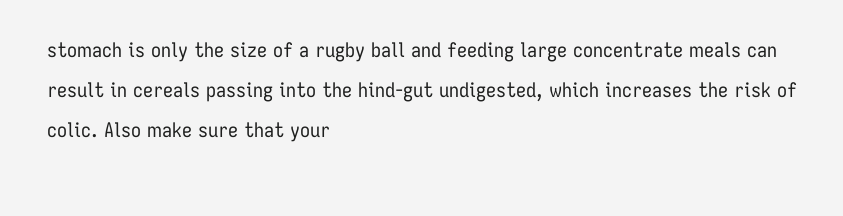stomach is only the size of a rugby ball and feeding large concentrate meals can result in cereals passing into the hind-gut undigested, which increases the risk of colic. Also make sure that your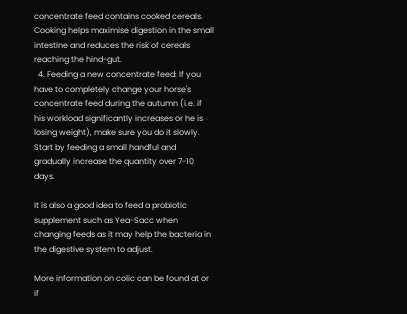concentrate feed contains cooked cereals. Cooking helps maximise digestion in the small intestine and reduces the risk of cereals reaching the hind-gut.
  4. Feeding a new concentrate feed: If you have to completely change your horse's concentrate feed during the autumn (i.e. if his workload significantly increases or he is losing weight), make sure you do it slowly. Start by feeding a small handful and gradually increase the quantity over 7-10 days.

It is also a good idea to feed a probiotic supplement such as Yea-Sacc when changing feeds as it may help the bacteria in the digestive system to adjust.

More information on colic can be found at or if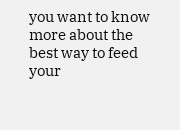you want to know more about the best way to feed your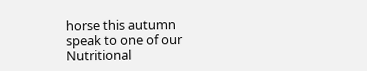horse this autumn speak to one of our Nutritional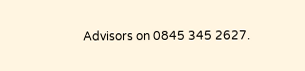Advisors on 0845 345 2627.